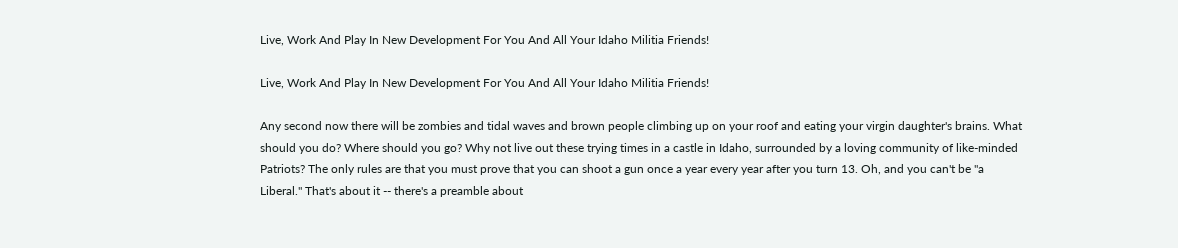Live, Work And Play In New Development For You And All Your Idaho Militia Friends!

Live, Work And Play In New Development For You And All Your Idaho Militia Friends!

Any second now there will be zombies and tidal waves and brown people climbing up on your roof and eating your virgin daughter's brains. What should you do? Where should you go? Why not live out these trying times in a castle in Idaho, surrounded by a loving community of like-minded Patriots? The only rules are that you must prove that you can shoot a gun once a year every year after you turn 13. Oh, and you can't be "a Liberal." That's about it -- there's a preamble about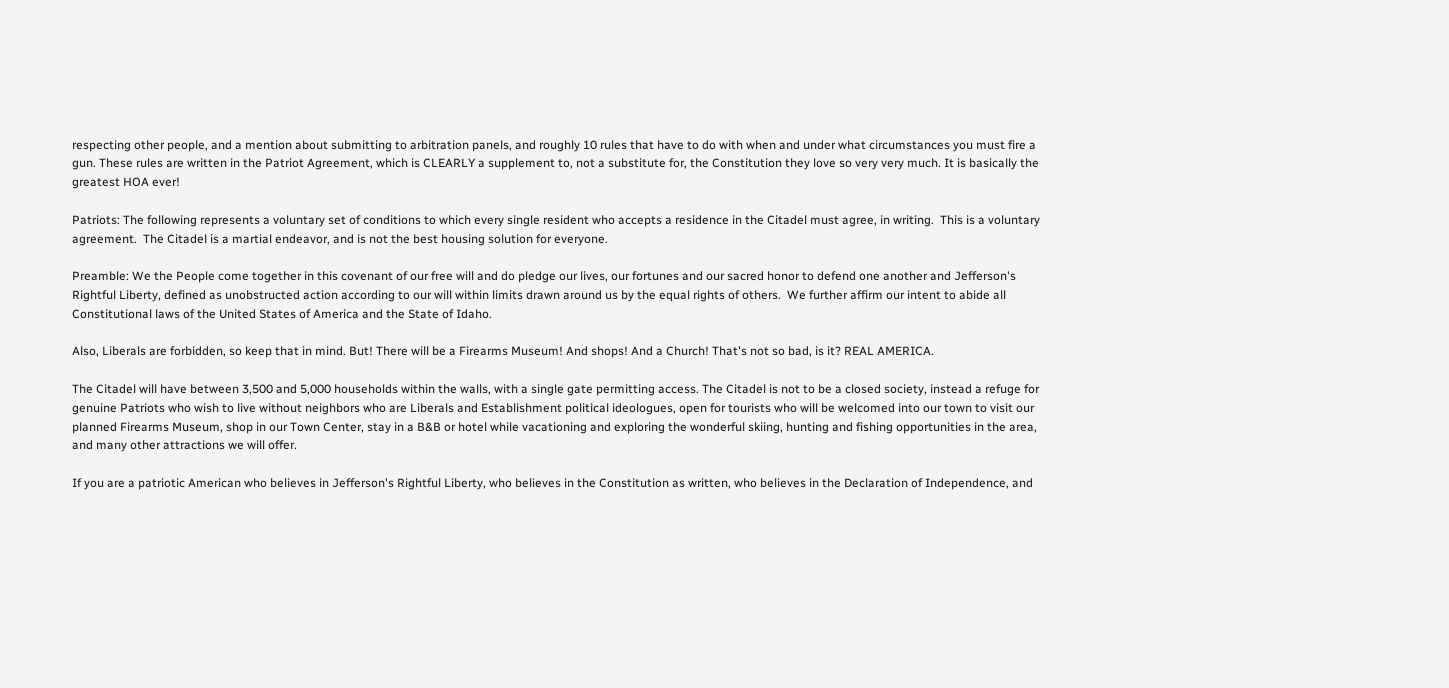respecting other people, and a mention about submitting to arbitration panels, and roughly 10 rules that have to do with when and under what circumstances you must fire a gun. These rules are written in the Patriot Agreement, which is CLEARLY a supplement to, not a substitute for, the Constitution they love so very very much. It is basically the greatest HOA ever!

Patriots: The following represents a voluntary set of conditions to which every single resident who accepts a residence in the Citadel must agree, in writing.  This is a voluntary agreement.  The Citadel is a martial endeavor, and is not the best housing solution for everyone.

Preamble: We the People come together in this covenant of our free will and do pledge our lives, our fortunes and our sacred honor to defend one another and Jefferson's Rightful Liberty, defined as unobstructed action according to our will within limits drawn around us by the equal rights of others.  We further affirm our intent to abide all Constitutional laws of the United States of America and the State of Idaho.

Also, Liberals are forbidden, so keep that in mind. But! There will be a Firearms Museum! And shops! And a Church! That's not so bad, is it? REAL AMERICA.

The Citadel will have between 3,500 and 5,000 households within the walls, with a single gate permitting access. The Citadel is not to be a closed society, instead a refuge for genuine Patriots who wish to live without neighbors who are Liberals and Establishment political ideologues, open for tourists who will be welcomed into our town to visit our planned Firearms Museum, shop in our Town Center, stay in a B&B or hotel while vacationing and exploring the wonderful skiing, hunting and fishing opportunities in the area, and many other attractions we will offer.

If you are a patriotic American who believes in Jefferson's Rightful Liberty, who believes in the Constitution as written, who believes in the Declaration of Independence, and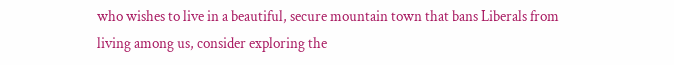who wishes to live in a beautiful, secure mountain town that bans Liberals from living among us, consider exploring the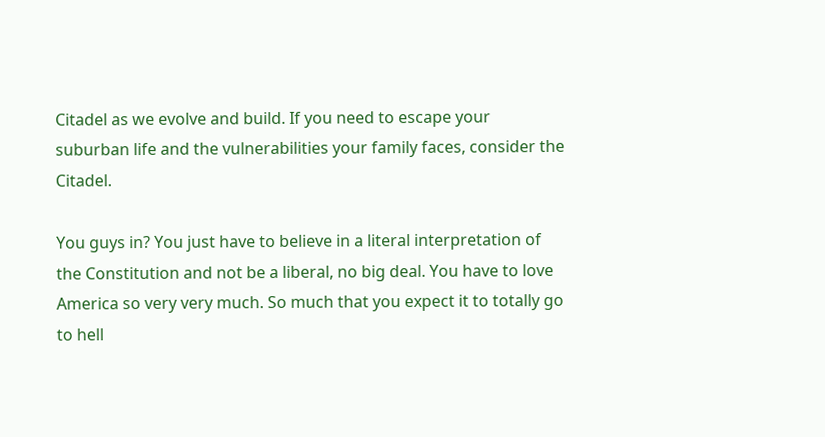Citadel as we evolve and build. If you need to escape your suburban life and the vulnerabilities your family faces, consider the Citadel.

You guys in? You just have to believe in a literal interpretation of the Constitution and not be a liberal, no big deal. You have to love America so very very much. So much that you expect it to totally go to hell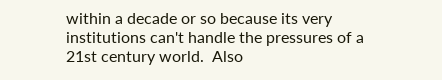within a decade or so because its very institutions can't handle the pressures of a 21st century world.  Also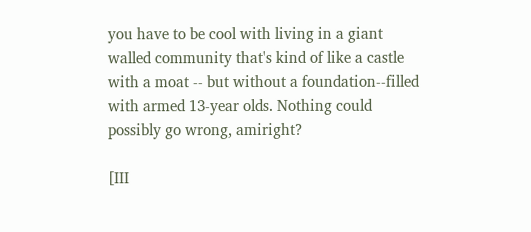you have to be cool with living in a giant walled community that's kind of like a castle with a moat -- but without a foundation--filled with armed 13-year olds. Nothing could possibly go wrong, amiright?

[III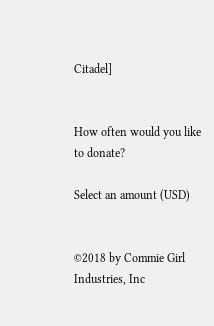Citadel]


How often would you like to donate?

Select an amount (USD)


©2018 by Commie Girl Industries, Inc